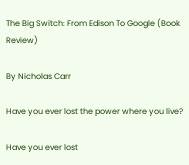The Big Switch: From Edison To Google (Book Review)

By Nicholas Carr

Have you ever lost the power where you live?

Have you ever lost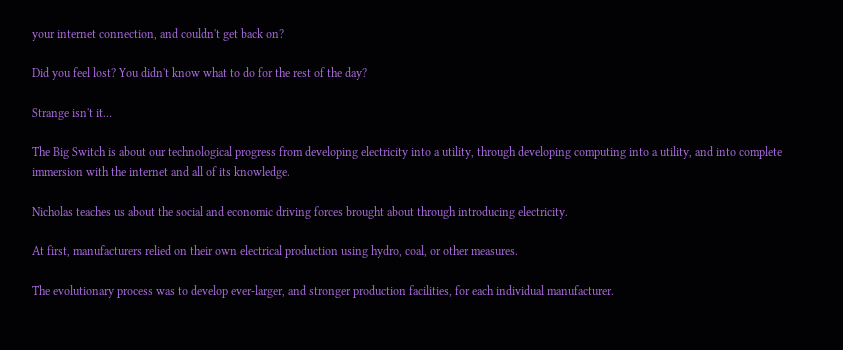your internet connection, and couldn't get back on?

Did you feel lost? You didn't know what to do for the rest of the day?

Strange isn't it…

The Big Switch is about our technological progress from developing electricity into a utility, through developing computing into a utility, and into complete immersion with the internet and all of its knowledge.

Nicholas teaches us about the social and economic driving forces brought about through introducing electricity.

At first, manufacturers relied on their own electrical production using hydro, coal, or other measures.

The evolutionary process was to develop ever-larger, and stronger production facilities, for each individual manufacturer.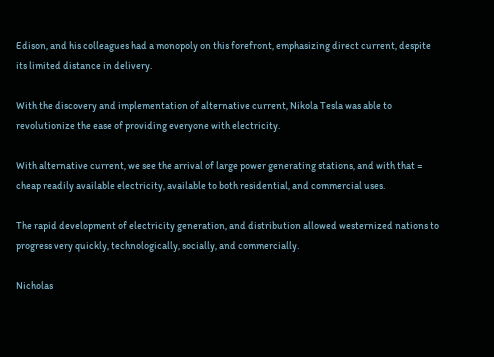Edison, and his colleagues had a monopoly on this forefront, emphasizing direct current, despite its limited distance in delivery.

With the discovery and implementation of alternative current, Nikola Tesla was able to revolutionize the ease of providing everyone with electricity.

With alternative current, we see the arrival of large power generating stations, and with that = cheap readily available electricity, available to both residential, and commercial uses.

The rapid development of electricity generation, and distribution allowed westernized nations to progress very quickly, technologically, socially, and commercially.

Nicholas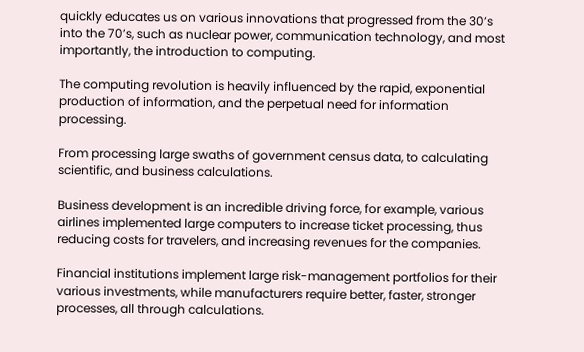quickly educates us on various innovations that progressed from the 30’s into the 70’s, such as nuclear power, communication technology, and most importantly, the introduction to computing.

The computing revolution is heavily influenced by the rapid, exponential production of information, and the perpetual need for information processing.

From processing large swaths of government census data, to calculating scientific, and business calculations.

Business development is an incredible driving force, for example, various airlines implemented large computers to increase ticket processing, thus reducing costs for travelers, and increasing revenues for the companies.

Financial institutions implement large risk-management portfolios for their various investments, while manufacturers require better, faster, stronger processes, all through calculations.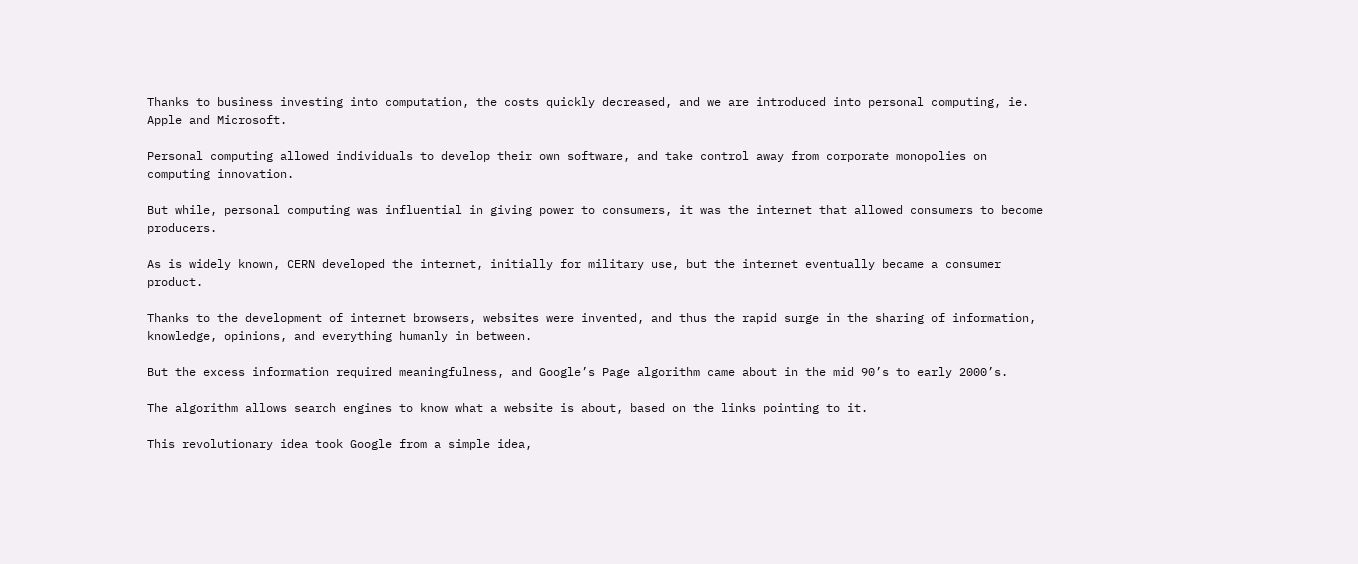Thanks to business investing into computation, the costs quickly decreased, and we are introduced into personal computing, ie. Apple and Microsoft.

Personal computing allowed individuals to develop their own software, and take control away from corporate monopolies on computing innovation.

But while, personal computing was influential in giving power to consumers, it was the internet that allowed consumers to become producers.

As is widely known, CERN developed the internet, initially for military use, but the internet eventually became a consumer product.

Thanks to the development of internet browsers, websites were invented, and thus the rapid surge in the sharing of information, knowledge, opinions, and everything humanly in between.

But the excess information required meaningfulness, and Google’s Page algorithm came about in the mid 90’s to early 2000’s.

The algorithm allows search engines to know what a website is about, based on the links pointing to it.

This revolutionary idea took Google from a simple idea,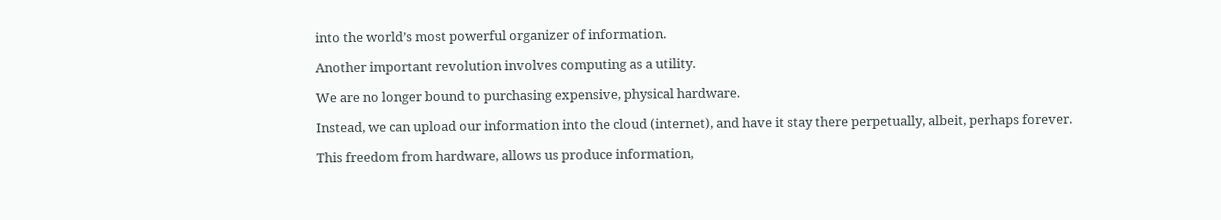into the world’s most powerful organizer of information.

Another important revolution involves computing as a utility.

We are no longer bound to purchasing expensive, physical hardware.

Instead, we can upload our information into the cloud (internet), and have it stay there perpetually, albeit, perhaps forever.

This freedom from hardware, allows us produce information,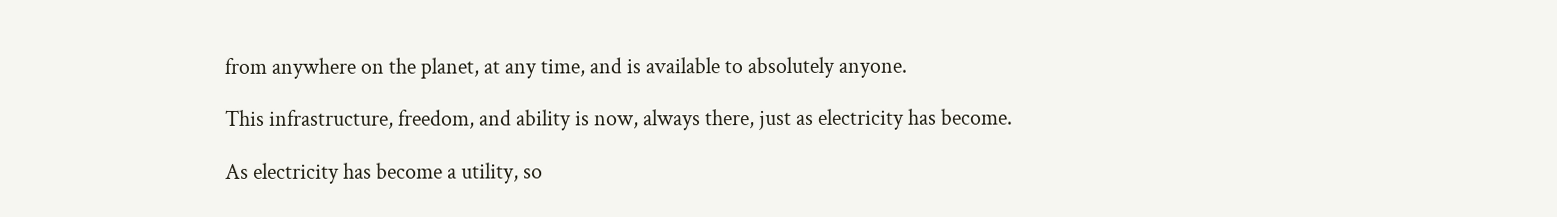from anywhere on the planet, at any time, and is available to absolutely anyone.

This infrastructure, freedom, and ability is now, always there, just as electricity has become.

As electricity has become a utility, so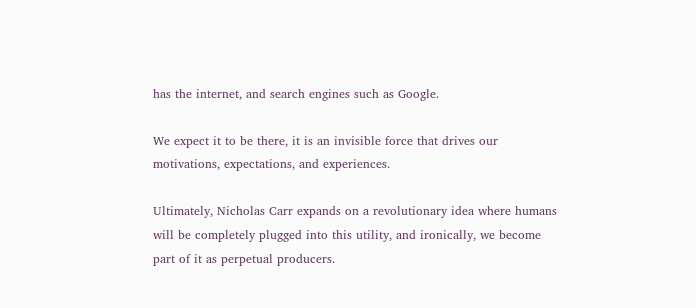has the internet, and search engines such as Google.

We expect it to be there, it is an invisible force that drives our motivations, expectations, and experiences.

Ultimately, Nicholas Carr expands on a revolutionary idea where humans will be completely plugged into this utility, and ironically, we become part of it as perpetual producers.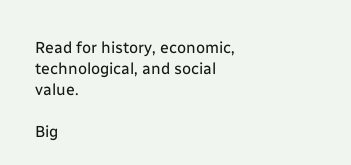Read for history, economic, technological, and social value.

Big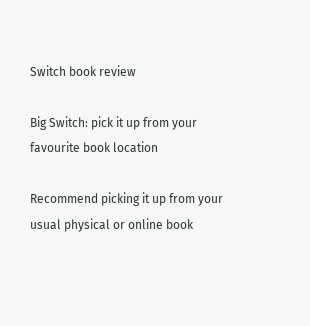Switch book review

Big Switch: pick it up from your favourite book location

Recommend picking it up from your usual physical or online book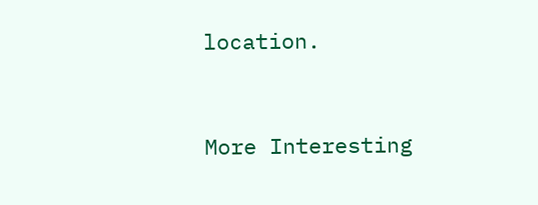location.



More Interesting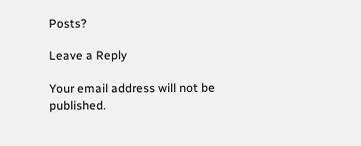Posts?

Leave a Reply

Your email address will not be published.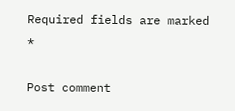Required fields are marked *

Post comment